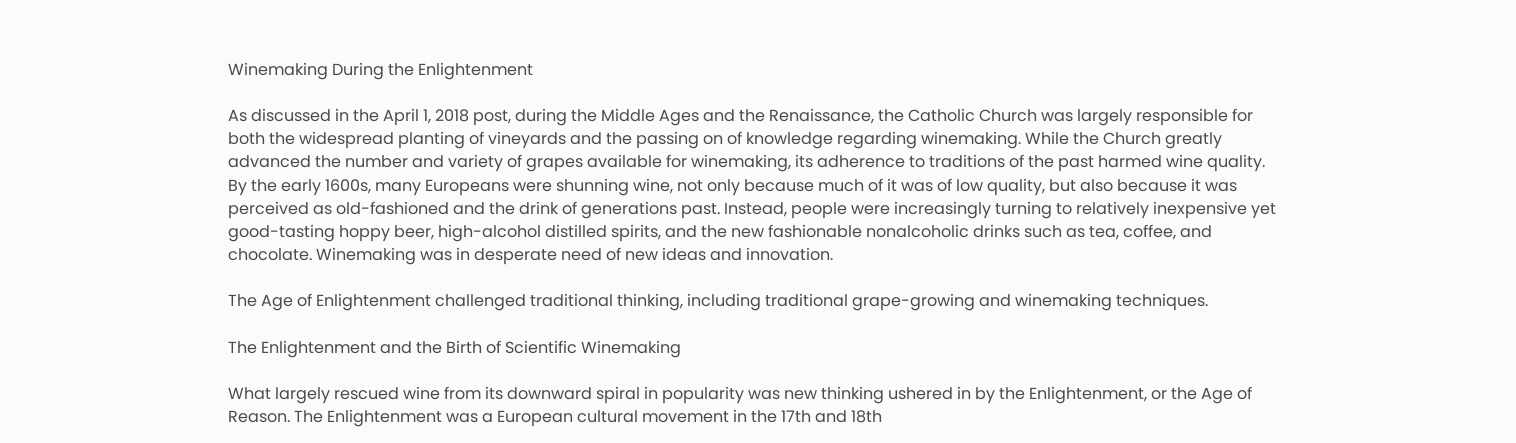Winemaking During the Enlightenment

As discussed in the April 1, 2018 post, during the Middle Ages and the Renaissance, the Catholic Church was largely responsible for both the widespread planting of vineyards and the passing on of knowledge regarding winemaking. While the Church greatly advanced the number and variety of grapes available for winemaking, its adherence to traditions of the past harmed wine quality. By the early 1600s, many Europeans were shunning wine, not only because much of it was of low quality, but also because it was perceived as old-fashioned and the drink of generations past. Instead, people were increasingly turning to relatively inexpensive yet good-tasting hoppy beer, high-alcohol distilled spirits, and the new fashionable nonalcoholic drinks such as tea, coffee, and chocolate. Winemaking was in desperate need of new ideas and innovation.

The Age of Enlightenment challenged traditional thinking, including traditional grape-growing and winemaking techniques.

The Enlightenment and the Birth of Scientific Winemaking

What largely rescued wine from its downward spiral in popularity was new thinking ushered in by the Enlightenment, or the Age of Reason. The Enlightenment was a European cultural movement in the 17th and 18th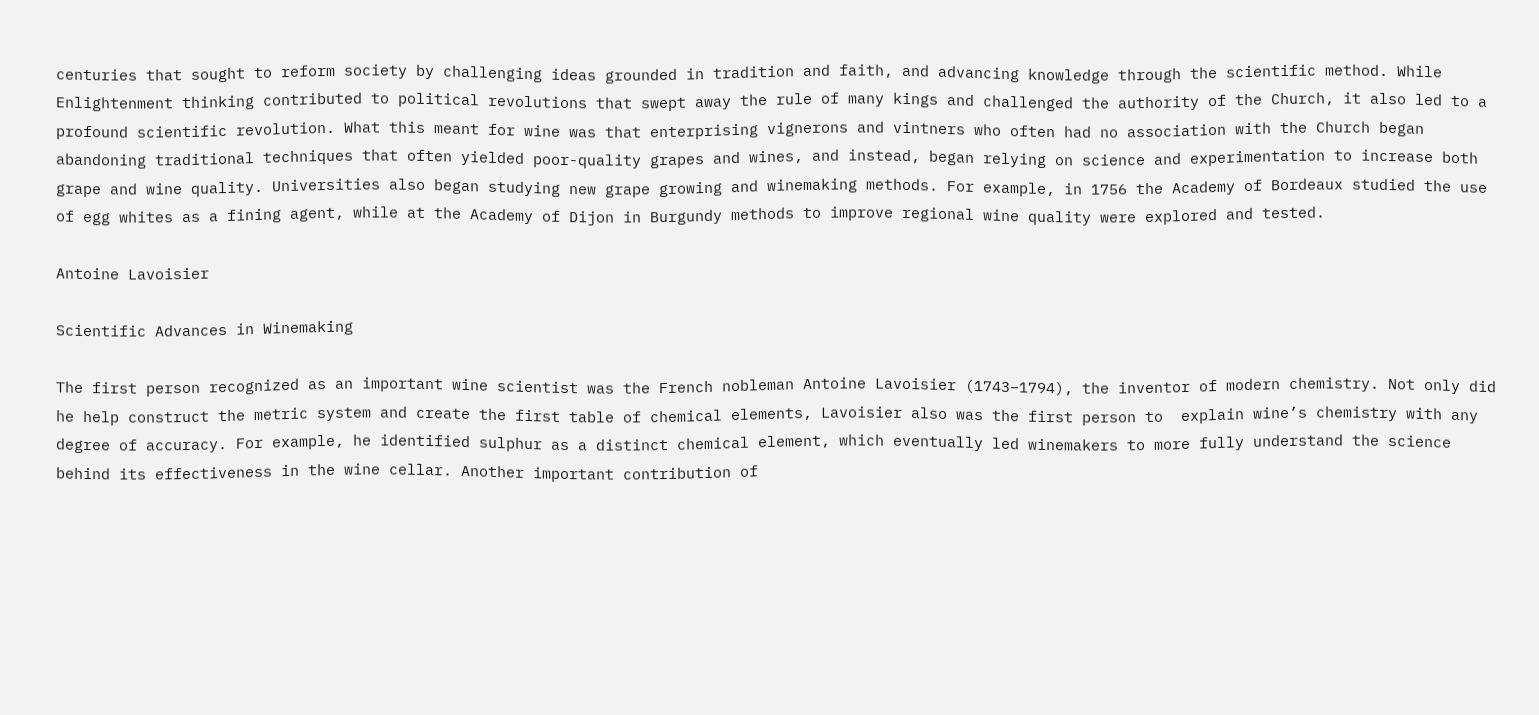centuries that sought to reform society by challenging ideas grounded in tradition and faith, and advancing knowledge through the scientific method. While Enlightenment thinking contributed to political revolutions that swept away the rule of many kings and challenged the authority of the Church, it also led to a profound scientific revolution. What this meant for wine was that enterprising vignerons and vintners who often had no association with the Church began abandoning traditional techniques that often yielded poor-quality grapes and wines, and instead, began relying on science and experimentation to increase both grape and wine quality. Universities also began studying new grape growing and winemaking methods. For example, in 1756 the Academy of Bordeaux studied the use of egg whites as a fining agent, while at the Academy of Dijon in Burgundy methods to improve regional wine quality were explored and tested.

Antoine Lavoisier

Scientific Advances in Winemaking

The first person recognized as an important wine scientist was the French nobleman Antoine Lavoisier (1743–1794), the inventor of modern chemistry. Not only did he help construct the metric system and create the first table of chemical elements, Lavoisier also was the first person to  explain wine’s chemistry with any degree of accuracy. For example, he identified sulphur as a distinct chemical element, which eventually led winemakers to more fully understand the science behind its effectiveness in the wine cellar. Another important contribution of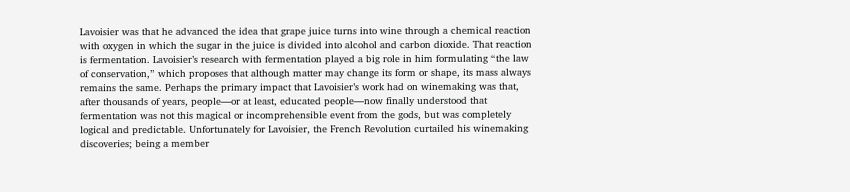Lavoisier was that he advanced the idea that grape juice turns into wine through a chemical reaction with oxygen in which the sugar in the juice is divided into alcohol and carbon dioxide. That reaction is fermentation. Lavoisier’s research with fermentation played a big role in him formulating “the law of conservation,” which proposes that although matter may change its form or shape, its mass always remains the same. Perhaps the primary impact that Lavoisier’s work had on winemaking was that, after thousands of years, people—or at least, educated people—now finally understood that fermentation was not this magical or incomprehensible event from the gods, but was completely logical and predictable. Unfortunately for Lavoisier, the French Revolution curtailed his winemaking discoveries; being a member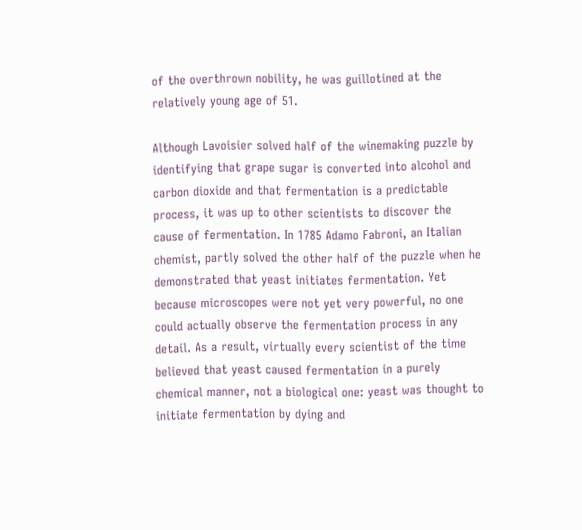of the overthrown nobility, he was guillotined at the relatively young age of 51.

Although Lavoisier solved half of the winemaking puzzle by identifying that grape sugar is converted into alcohol and carbon dioxide and that fermentation is a predictable process, it was up to other scientists to discover the cause of fermentation. In 1785 Adamo Fabroni, an Italian chemist, partly solved the other half of the puzzle when he demonstrated that yeast initiates fermentation. Yet because microscopes were not yet very powerful, no one could actually observe the fermentation process in any detail. As a result, virtually every scientist of the time believed that yeast caused fermentation in a purely chemical manner, not a biological one: yeast was thought to initiate fermentation by dying and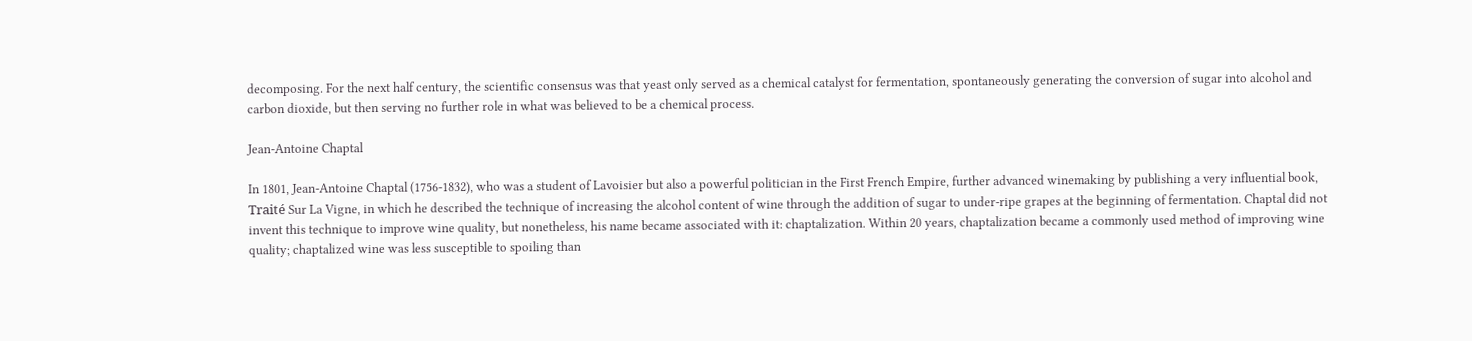decomposing. For the next half century, the scientific consensus was that yeast only served as a chemical catalyst for fermentation, spontaneously generating the conversion of sugar into alcohol and carbon dioxide, but then serving no further role in what was believed to be a chemical process.

Jean-Antoine Chaptal

In 1801, Jean-Antoine Chaptal (1756-1832), who was a student of Lavoisier but also a powerful politician in the First French Empire, further advanced winemaking by publishing a very influential book, Traité Sur La Vigne, in which he described the technique of increasing the alcohol content of wine through the addition of sugar to under-ripe grapes at the beginning of fermentation. Chaptal did not invent this technique to improve wine quality, but nonetheless, his name became associated with it: chaptalization. Within 20 years, chaptalization became a commonly used method of improving wine quality; chaptalized wine was less susceptible to spoiling than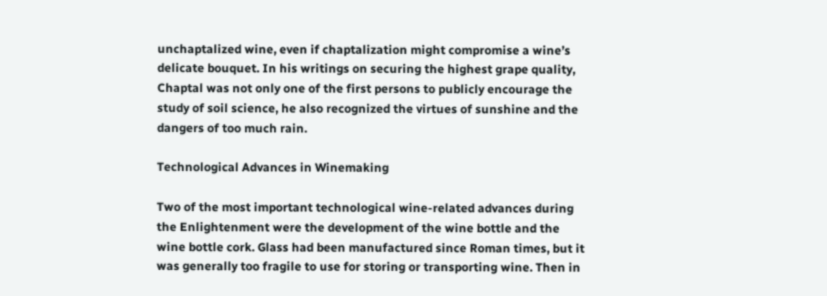unchaptalized wine, even if chaptalization might compromise a wine’s delicate bouquet. In his writings on securing the highest grape quality, Chaptal was not only one of the first persons to publicly encourage the study of soil science, he also recognized the virtues of sunshine and the dangers of too much rain.

Technological Advances in Winemaking

Two of the most important technological wine-related advances during the Enlightenment were the development of the wine bottle and the wine bottle cork. Glass had been manufactured since Roman times, but it was generally too fragile to use for storing or transporting wine. Then in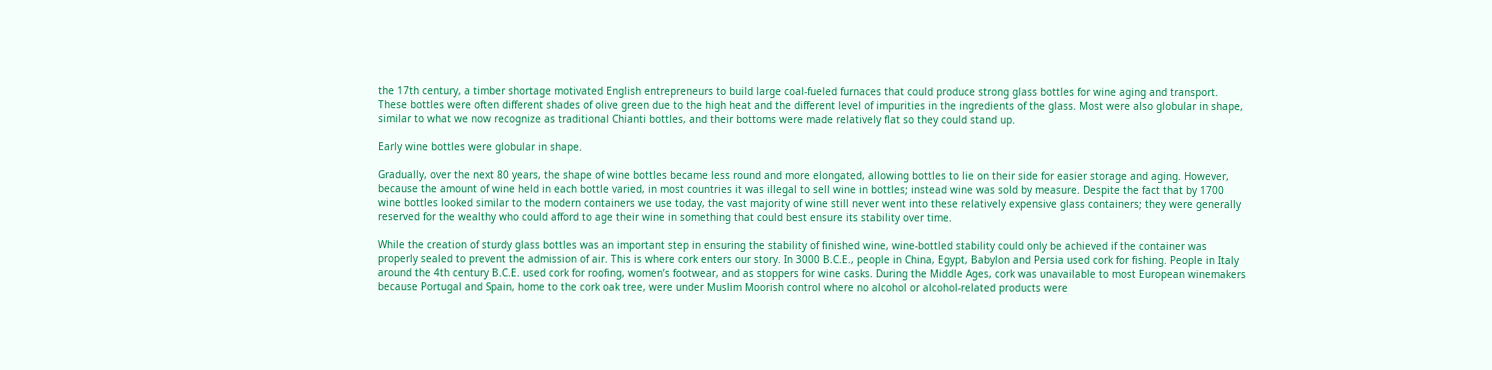the 17th century, a timber shortage motivated English entrepreneurs to build large coal-fueled furnaces that could produce strong glass bottles for wine aging and transport. These bottles were often different shades of olive green due to the high heat and the different level of impurities in the ingredients of the glass. Most were also globular in shape, similar to what we now recognize as traditional Chianti bottles, and their bottoms were made relatively flat so they could stand up.

Early wine bottles were globular in shape.

Gradually, over the next 80 years, the shape of wine bottles became less round and more elongated, allowing bottles to lie on their side for easier storage and aging. However, because the amount of wine held in each bottle varied, in most countries it was illegal to sell wine in bottles; instead wine was sold by measure. Despite the fact that by 1700 wine bottles looked similar to the modern containers we use today, the vast majority of wine still never went into these relatively expensive glass containers; they were generally reserved for the wealthy who could afford to age their wine in something that could best ensure its stability over time.

While the creation of sturdy glass bottles was an important step in ensuring the stability of finished wine, wine-bottled stability could only be achieved if the container was properly sealed to prevent the admission of air. This is where cork enters our story. In 3000 B.C.E., people in China, Egypt, Babylon and Persia used cork for fishing. People in Italy around the 4th century B.C.E. used cork for roofing, women’s footwear, and as stoppers for wine casks. During the Middle Ages, cork was unavailable to most European winemakers because Portugal and Spain, home to the cork oak tree, were under Muslim Moorish control where no alcohol or alcohol-related products were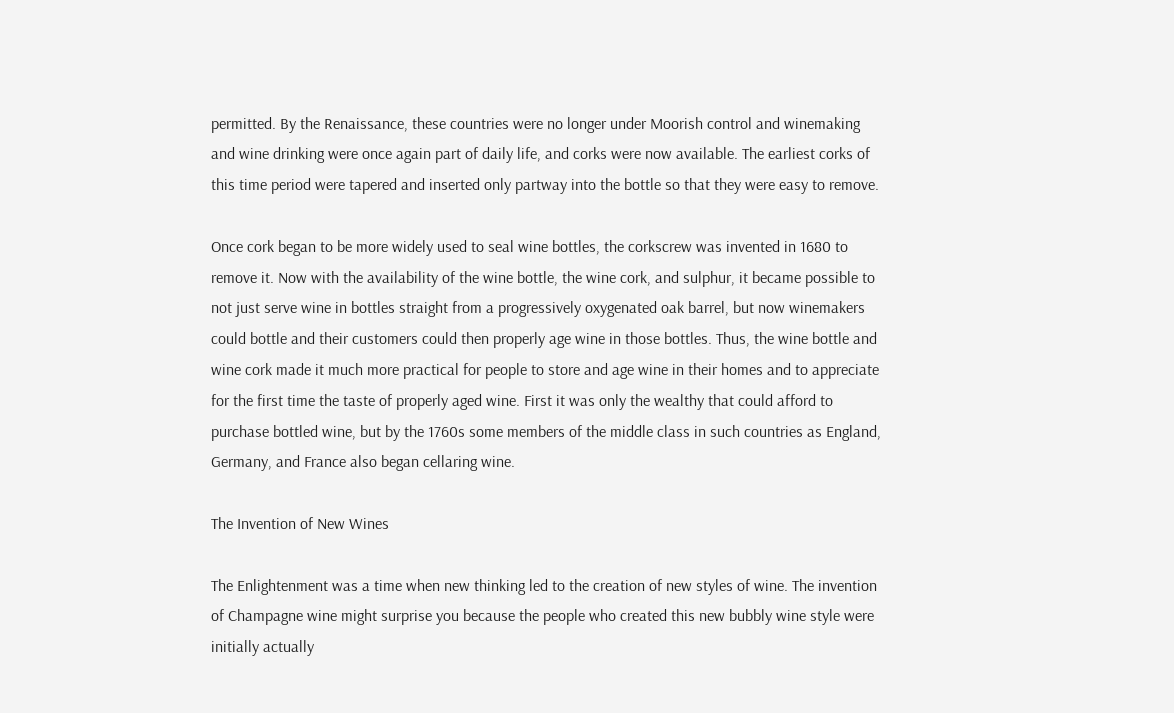permitted. By the Renaissance, these countries were no longer under Moorish control and winemaking and wine drinking were once again part of daily life, and corks were now available. The earliest corks of this time period were tapered and inserted only partway into the bottle so that they were easy to remove.

Once cork began to be more widely used to seal wine bottles, the corkscrew was invented in 1680 to remove it. Now with the availability of the wine bottle, the wine cork, and sulphur, it became possible to not just serve wine in bottles straight from a progressively oxygenated oak barrel, but now winemakers could bottle and their customers could then properly age wine in those bottles. Thus, the wine bottle and wine cork made it much more practical for people to store and age wine in their homes and to appreciate for the first time the taste of properly aged wine. First it was only the wealthy that could afford to purchase bottled wine, but by the 1760s some members of the middle class in such countries as England, Germany, and France also began cellaring wine.

The Invention of New Wines

The Enlightenment was a time when new thinking led to the creation of new styles of wine. The invention of Champagne wine might surprise you because the people who created this new bubbly wine style were initially actually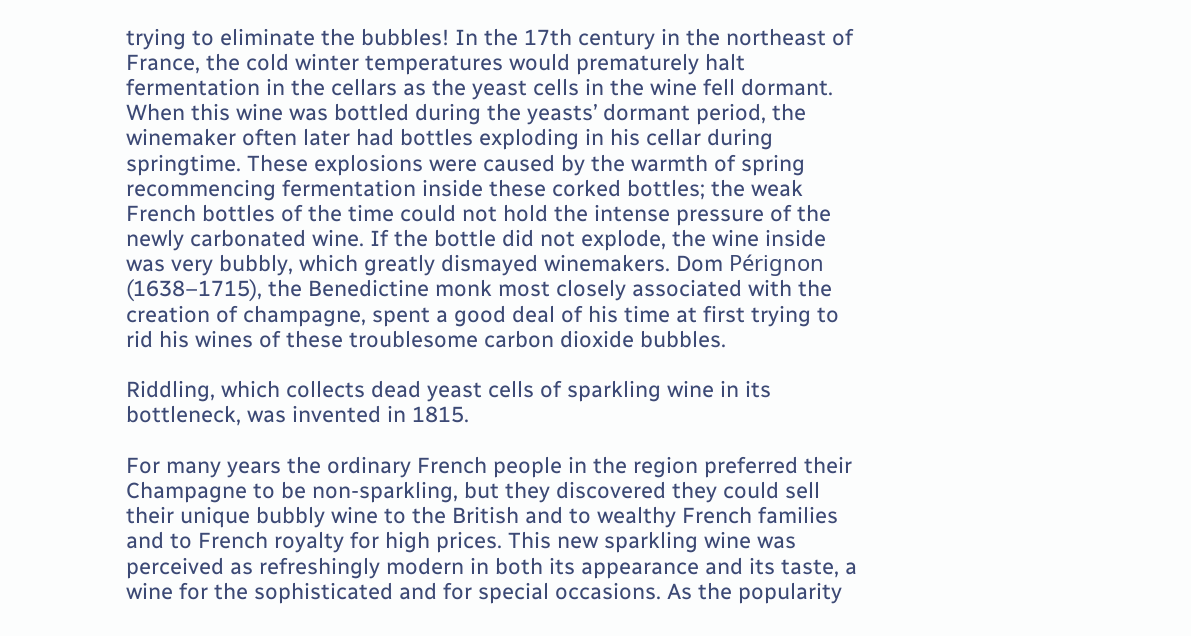trying to eliminate the bubbles! In the 17th century in the northeast of France, the cold winter temperatures would prematurely halt fermentation in the cellars as the yeast cells in the wine fell dormant. When this wine was bottled during the yeasts’ dormant period, the winemaker often later had bottles exploding in his cellar during springtime. These explosions were caused by the warmth of spring recommencing fermentation inside these corked bottles; the weak French bottles of the time could not hold the intense pressure of the newly carbonated wine. If the bottle did not explode, the wine inside was very bubbly, which greatly dismayed winemakers. Dom Pérignon (1638–1715), the Benedictine monk most closely associated with the creation of champagne, spent a good deal of his time at first trying to rid his wines of these troublesome carbon dioxide bubbles.

Riddling, which collects dead yeast cells of sparkling wine in its bottleneck, was invented in 1815.

For many years the ordinary French people in the region preferred their Champagne to be non-sparkling, but they discovered they could sell their unique bubbly wine to the British and to wealthy French families and to French royalty for high prices. This new sparkling wine was perceived as refreshingly modern in both its appearance and its taste, a wine for the sophisticated and for special occasions. As the popularity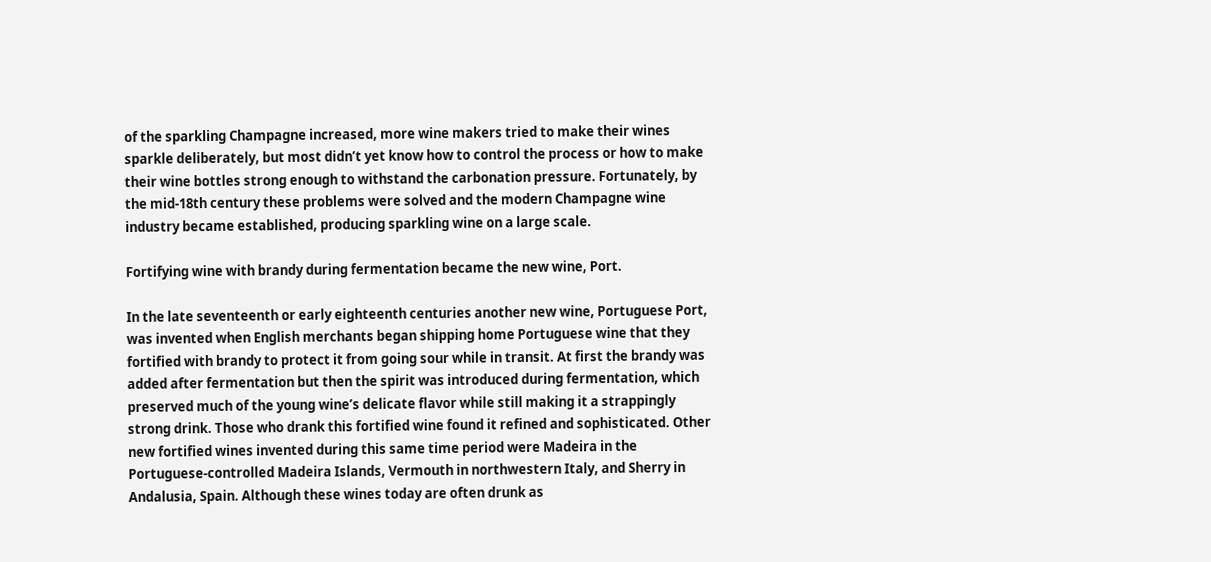of the sparkling Champagne increased, more wine makers tried to make their wines sparkle deliberately, but most didn’t yet know how to control the process or how to make their wine bottles strong enough to withstand the carbonation pressure. Fortunately, by the mid-18th century these problems were solved and the modern Champagne wine industry became established, producing sparkling wine on a large scale.

Fortifying wine with brandy during fermentation became the new wine, Port.

In the late seventeenth or early eighteenth centuries another new wine, Portuguese Port, was invented when English merchants began shipping home Portuguese wine that they fortified with brandy to protect it from going sour while in transit. At first the brandy was added after fermentation but then the spirit was introduced during fermentation, which preserved much of the young wine’s delicate flavor while still making it a strappingly strong drink. Those who drank this fortified wine found it refined and sophisticated. Other new fortified wines invented during this same time period were Madeira in the Portuguese-controlled Madeira Islands, Vermouth in northwestern Italy, and Sherry in Andalusia, Spain. Although these wines today are often drunk as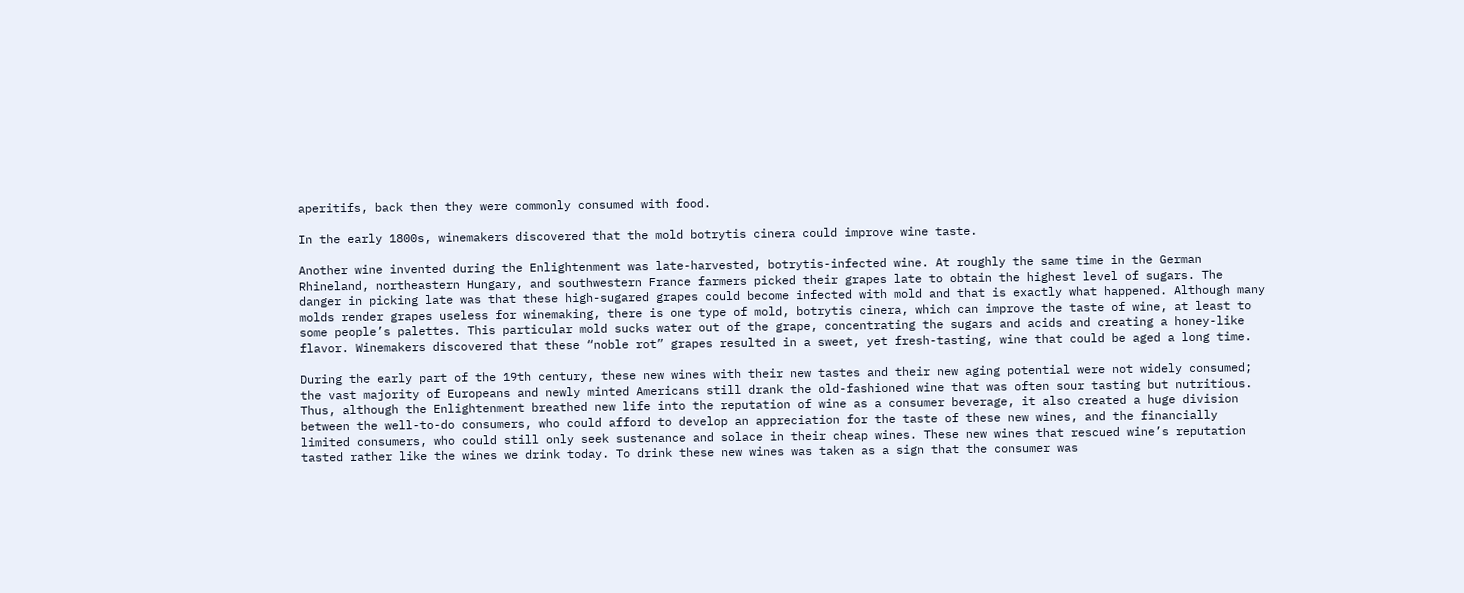aperitifs, back then they were commonly consumed with food.

In the early 1800s, winemakers discovered that the mold botrytis cinera could improve wine taste.

Another wine invented during the Enlightenment was late-harvested, botrytis-infected wine. At roughly the same time in the German Rhineland, northeastern Hungary, and southwestern France farmers picked their grapes late to obtain the highest level of sugars. The danger in picking late was that these high-sugared grapes could become infected with mold and that is exactly what happened. Although many molds render grapes useless for winemaking, there is one type of mold, botrytis cinera, which can improve the taste of wine, at least to some people’s palettes. This particular mold sucks water out of the grape, concentrating the sugars and acids and creating a honey-like flavor. Winemakers discovered that these “noble rot” grapes resulted in a sweet, yet fresh-tasting, wine that could be aged a long time.

During the early part of the 19th century, these new wines with their new tastes and their new aging potential were not widely consumed; the vast majority of Europeans and newly minted Americans still drank the old-fashioned wine that was often sour tasting but nutritious. Thus, although the Enlightenment breathed new life into the reputation of wine as a consumer beverage, it also created a huge division between the well-to-do consumers, who could afford to develop an appreciation for the taste of these new wines, and the financially limited consumers, who could still only seek sustenance and solace in their cheap wines. These new wines that rescued wine’s reputation tasted rather like the wines we drink today. To drink these new wines was taken as a sign that the consumer was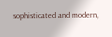sophisticated and modern,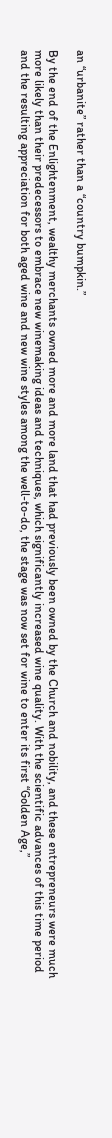an “urbanite” rather than a “country bumpkin.”

By the end of the Enlightenment, wealthy merchants owned more and more land that had previously been owned by the Church and nobility, and these entrepreneurs were much more likely than their predecessors to embrace new winemaking ideas and techniques, which significantly increased wine quality. With the scientific advances of this time period and the resulting appreciation for both aged wine and new wine styles among the well-to-do, the stage was now set for wine to enter its first “Golden Age,”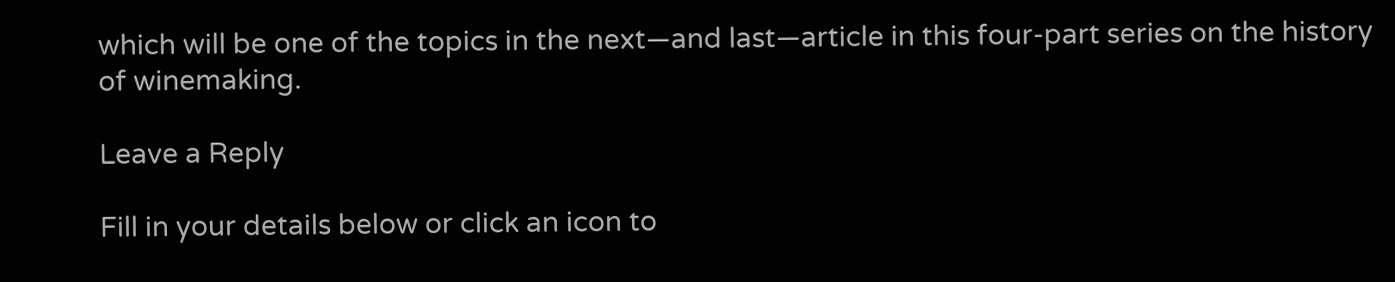which will be one of the topics in the next—and last—article in this four-part series on the history of winemaking.

Leave a Reply

Fill in your details below or click an icon to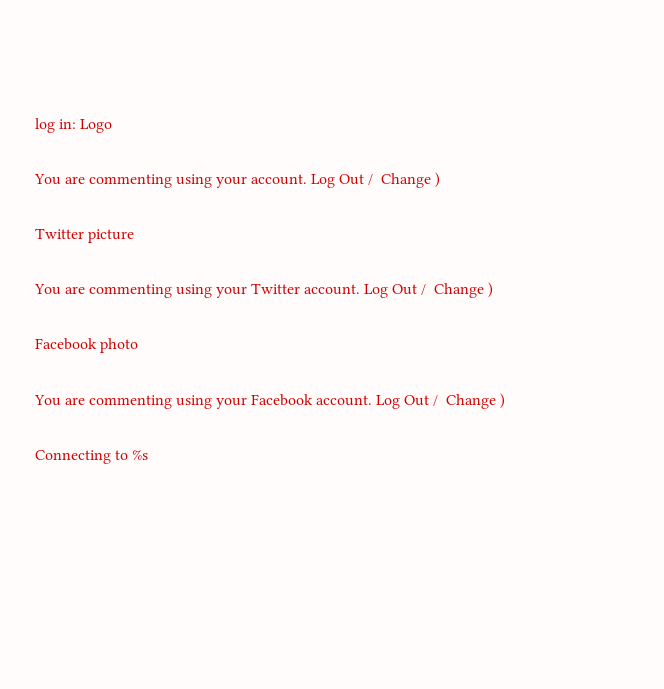log in: Logo

You are commenting using your account. Log Out /  Change )

Twitter picture

You are commenting using your Twitter account. Log Out /  Change )

Facebook photo

You are commenting using your Facebook account. Log Out /  Change )

Connecting to %s